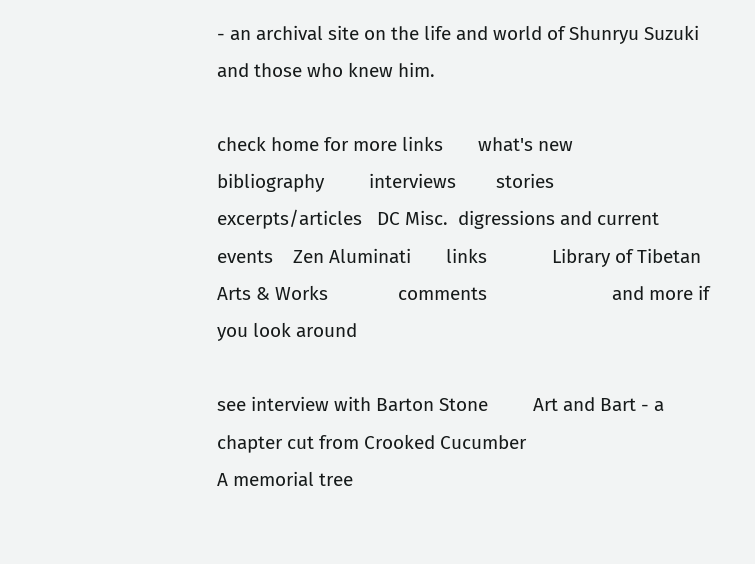- an archival site on the life and world of Shunryu Suzuki and those who knew him.

check home for more links       what's new        bibliography         interviews        stories    excerpts/articles   DC Misc.  digressions and current events    Zen Aluminati       links             Library of Tibetan Arts & Works              comments                         and more if you look around

see interview with Barton Stone         Art and Bart - a chapter cut from Crooked Cucumber
A memorial tree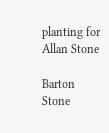planting for Allan Stone

Barton Stone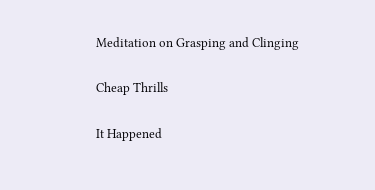Meditation on Grasping and Clinging

Cheap Thrills

It Happened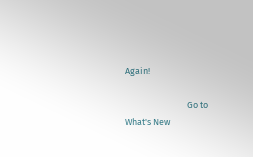Again!

                               Go to What's New